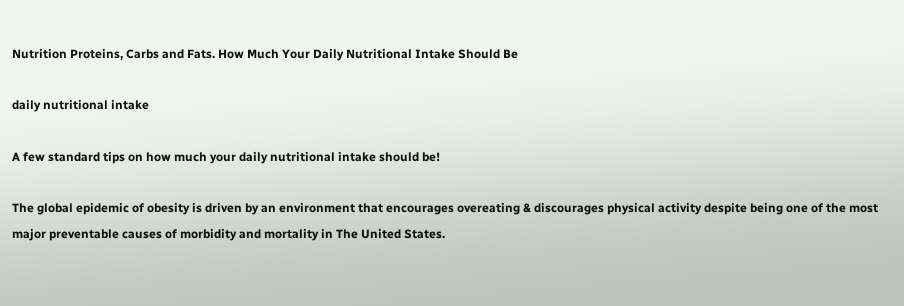Nutrition Proteins, Carbs and Fats. How Much Your Daily Nutritional Intake Should Be

daily nutritional intake

A few standard tips on how much your daily nutritional intake should be!

The global epidemic of obesity is driven by an environment that encourages overeating & discourages physical activity despite being one of the most major preventable causes of morbidity and mortality in The United States.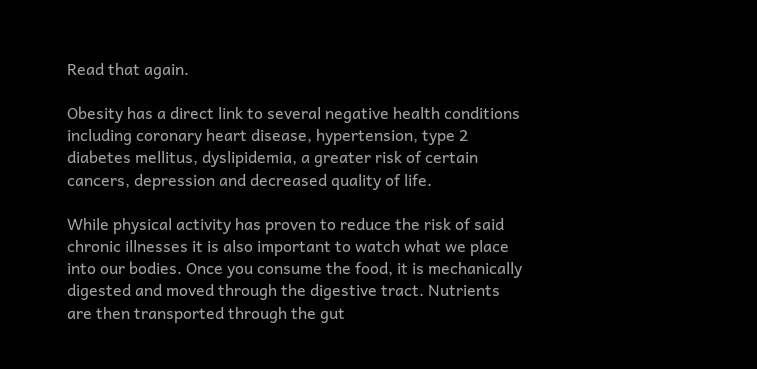Read that again.

Obesity has a direct link to several negative health conditions including coronary heart disease, hypertension, type 2 diabetes mellitus, dyslipidemia, a greater risk of certain cancers, depression and decreased quality of life.

While physical activity has proven to reduce the risk of said chronic illnesses it is also important to watch what we place into our bodies. Once you consume the food, it is mechanically digested and moved through the digestive tract. Nutrients are then transported through the gut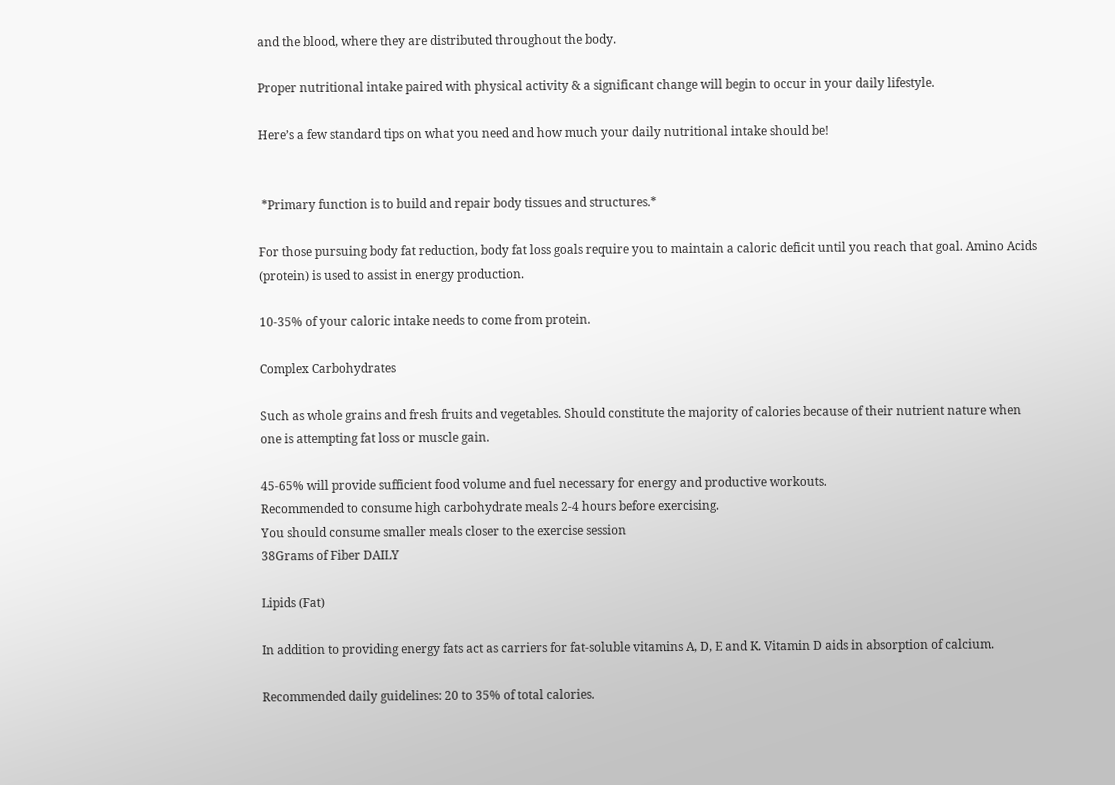and the blood, where they are distributed throughout the body.

Proper nutritional intake paired with physical activity & a significant change will begin to occur in your daily lifestyle.

Here’s a few standard tips on what you need and how much your daily nutritional intake should be!


 *Primary function is to build and repair body tissues and structures.*

For those pursuing body fat reduction, body fat loss goals require you to maintain a caloric deficit until you reach that goal. Amino Acids (protein) is used to assist in energy production.

10-35% of your caloric intake needs to come from protein.

Complex Carbohydrates

Such as whole grains and fresh fruits and vegetables. Should constitute the majority of calories because of their nutrient nature when one is attempting fat loss or muscle gain.

45-65% will provide sufficient food volume and fuel necessary for energy and productive workouts.
Recommended to consume high carbohydrate meals 2-4 hours before exercising.
You should consume smaller meals closer to the exercise session
38Grams of Fiber DAILY

Lipids (Fat)

In addition to providing energy fats act as carriers for fat-soluble vitamins A, D, E and K. Vitamin D aids in absorption of calcium.

Recommended daily guidelines: 20 to 35% of total calories.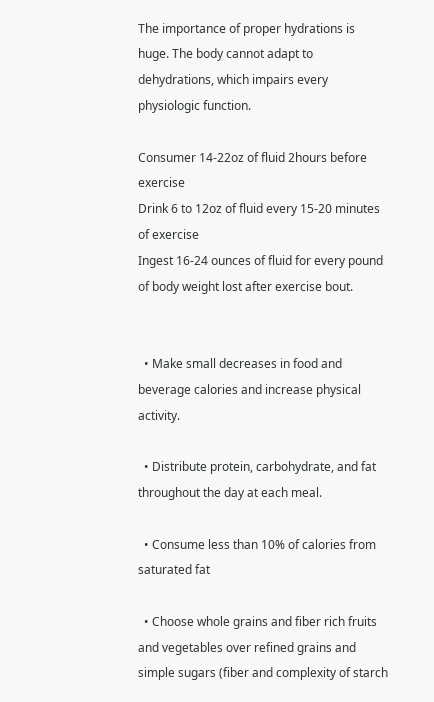The importance of proper hydrations is huge. The body cannot adapt to dehydrations, which impairs every physiologic function.

Consumer 14-22oz of fluid 2hours before exercise
Drink 6 to 12oz of fluid every 15-20 minutes of exercise
Ingest 16-24 ounces of fluid for every pound of body weight lost after exercise bout.


  • Make small decreases in food and beverage calories and increase physical activity.

  • Distribute protein, carbohydrate, and fat throughout the day at each meal.

  • Consume less than 10% of calories from saturated fat

  • Choose whole grains and fiber rich fruits and vegetables over refined grains and simple sugars (fiber and complexity of starch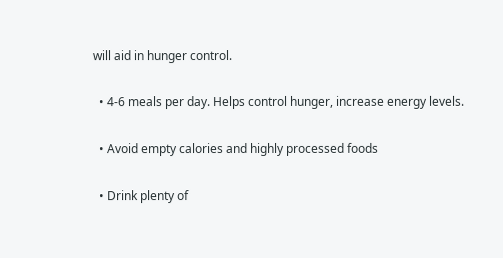will aid in hunger control.

  • 4-6 meals per day. Helps control hunger, increase energy levels.

  • Avoid empty calories and highly processed foods

  • Drink plenty of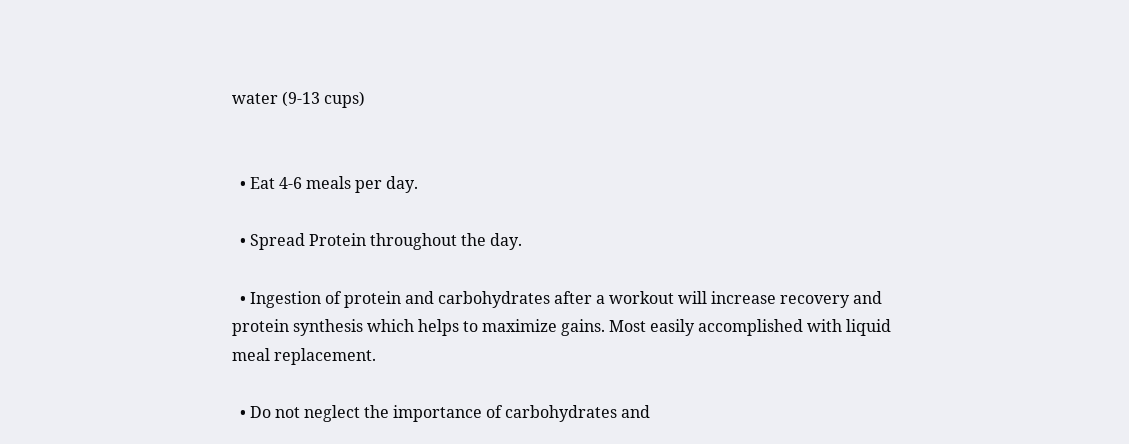water (9-13 cups)


  • Eat 4-6 meals per day.

  • Spread Protein throughout the day.

  • Ingestion of protein and carbohydrates after a workout will increase recovery and protein synthesis which helps to maximize gains. Most easily accomplished with liquid meal replacement.

  • Do not neglect the importance of carbohydrates and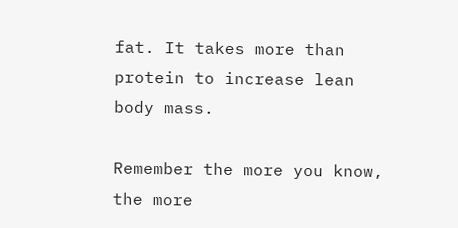fat. It takes more than protein to increase lean body mass.

Remember the more you know, the more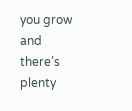you grow and there’s plenty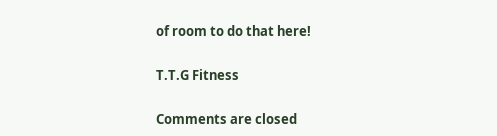of room to do that here!

T.T.G Fitness

Comments are closed